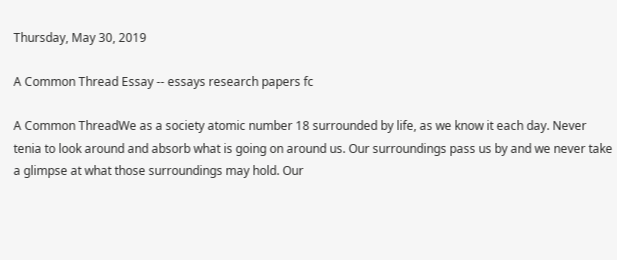Thursday, May 30, 2019

A Common Thread Essay -- essays research papers fc

A Common ThreadWe as a society atomic number 18 surrounded by life, as we know it each day. Never tenia to look around and absorb what is going on around us. Our surroundings pass us by and we never take a glimpse at what those surroundings may hold. Our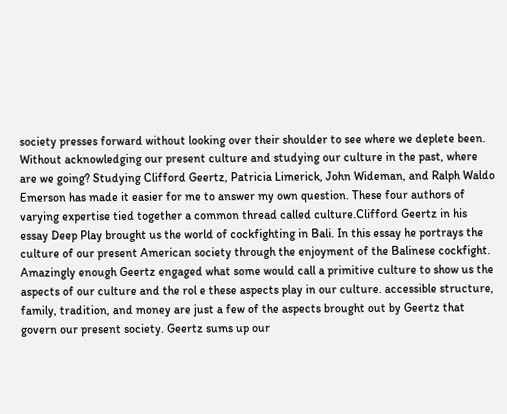society presses forward without looking over their shoulder to see where we deplete been. Without acknowledging our present culture and studying our culture in the past, where are we going? Studying Clifford Geertz, Patricia Limerick, John Wideman, and Ralph Waldo Emerson has made it easier for me to answer my own question. These four authors of varying expertise tied together a common thread called culture.Clifford Geertz in his essay Deep Play brought us the world of cockfighting in Bali. In this essay he portrays the culture of our present American society through the enjoyment of the Balinese cockfight. Amazingly enough Geertz engaged what some would call a primitive culture to show us the aspects of our culture and the rol e these aspects play in our culture. accessible structure, family, tradition, and money are just a few of the aspects brought out by Geertz that govern our present society. Geertz sums up our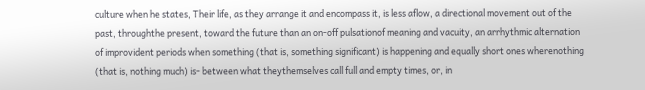culture when he states, Their life, as they arrange it and encompass it, is less aflow, a directional movement out of the past, throughthe present, toward the future than an on-off pulsationof meaning and vacuity, an arrhythmic alternation of improvident periods when something (that is, something significant) is happening and equally short ones wherenothing (that is, nothing much) is- between what theythemselves call full and empty times, or, in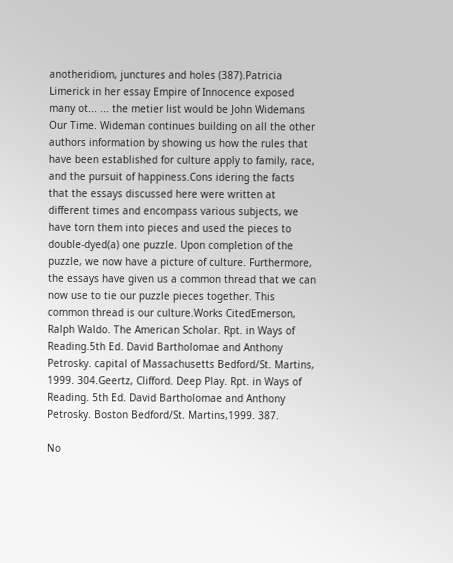anotheridiom, junctures and holes (387).Patricia Limerick in her essay Empire of Innocence exposed many ot... ... the metier list would be John Widemans Our Time. Wideman continues building on all the other authors information by showing us how the rules that have been established for culture apply to family, race, and the pursuit of happiness.Cons idering the facts that the essays discussed here were written at different times and encompass various subjects, we have torn them into pieces and used the pieces to double-dyed(a) one puzzle. Upon completion of the puzzle, we now have a picture of culture. Furthermore, the essays have given us a common thread that we can now use to tie our puzzle pieces together. This common thread is our culture.Works CitedEmerson, Ralph Waldo. The American Scholar. Rpt. in Ways of Reading.5th Ed. David Bartholomae and Anthony Petrosky. capital of Massachusetts Bedford/St. Martins, 1999. 304.Geertz, Clifford. Deep Play. Rpt. in Ways of Reading. 5th Ed. David Bartholomae and Anthony Petrosky. Boston Bedford/St. Martins,1999. 387.

No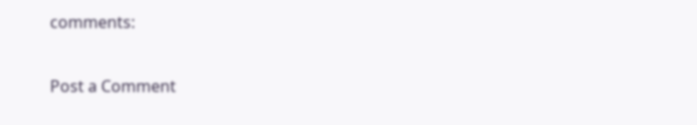comments:

Post a Comment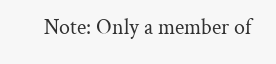Note: Only a member of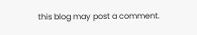this blog may post a comment.